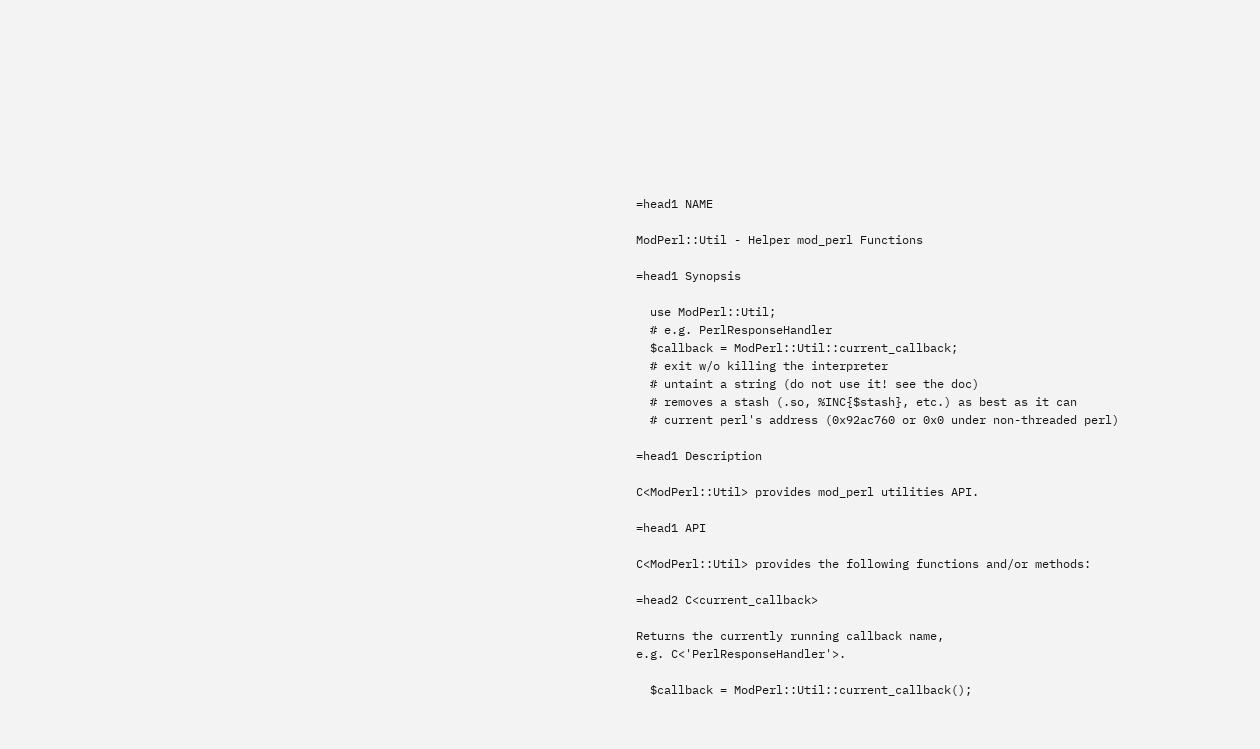=head1 NAME

ModPerl::Util - Helper mod_perl Functions

=head1 Synopsis

  use ModPerl::Util;
  # e.g. PerlResponseHandler
  $callback = ModPerl::Util::current_callback;
  # exit w/o killing the interpreter
  # untaint a string (do not use it! see the doc)
  # removes a stash (.so, %INC{$stash}, etc.) as best as it can
  # current perl's address (0x92ac760 or 0x0 under non-threaded perl)

=head1 Description

C<ModPerl::Util> provides mod_perl utilities API.

=head1 API

C<ModPerl::Util> provides the following functions and/or methods:

=head2 C<current_callback>

Returns the currently running callback name,
e.g. C<'PerlResponseHandler'>.

  $callback = ModPerl::Util::current_callback();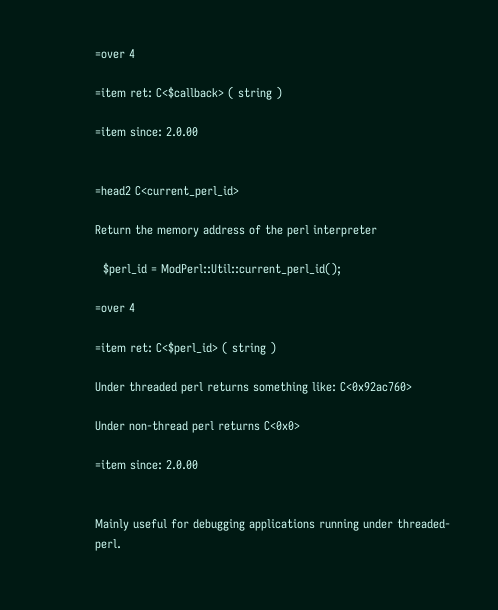=over 4

=item ret: C<$callback> ( string )

=item since: 2.0.00


=head2 C<current_perl_id>

Return the memory address of the perl interpreter

  $perl_id = ModPerl::Util::current_perl_id();

=over 4

=item ret: C<$perl_id> ( string )

Under threaded perl returns something like: C<0x92ac760>

Under non-thread perl returns C<0x0>

=item since: 2.0.00


Mainly useful for debugging applications running under threaded-perl.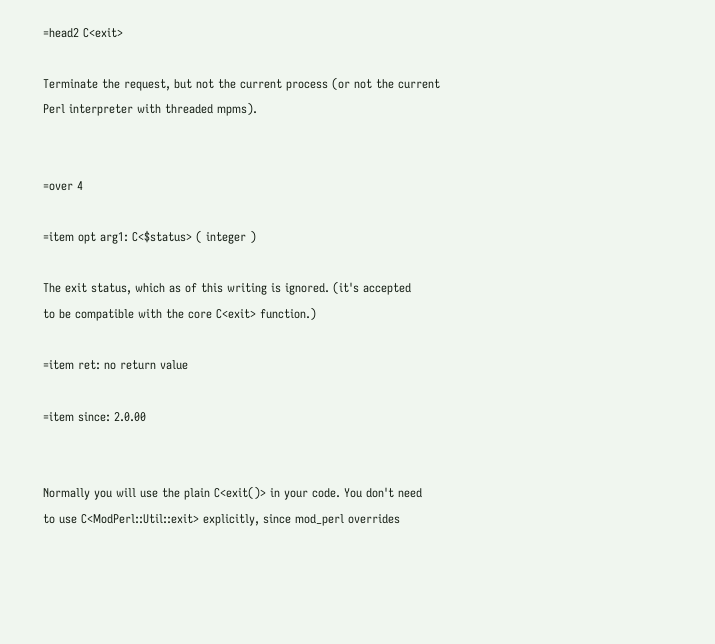=head2 C<exit>

Terminate the request, but not the current process (or not the current
Perl interpreter with threaded mpms).


=over 4

=item opt arg1: C<$status> ( integer )

The exit status, which as of this writing is ignored. (it's accepted
to be compatible with the core C<exit> function.)

=item ret: no return value

=item since: 2.0.00


Normally you will use the plain C<exit()> in your code. You don't need
to use C<ModPerl::Util::exit> explicitly, since mod_perl overrides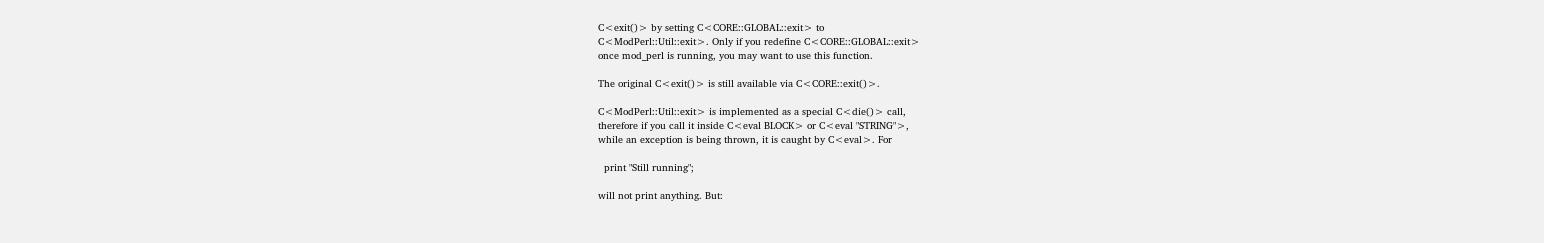C<exit()> by setting C<CORE::GLOBAL::exit> to
C<ModPerl::Util::exit>. Only if you redefine C<CORE::GLOBAL::exit>
once mod_perl is running, you may want to use this function.

The original C<exit()> is still available via C<CORE::exit()>.

C<ModPerl::Util::exit> is implemented as a special C<die()> call,
therefore if you call it inside C<eval BLOCK> or C<eval "STRING">,
while an exception is being thrown, it is caught by C<eval>. For

  print "Still running";

will not print anything. But: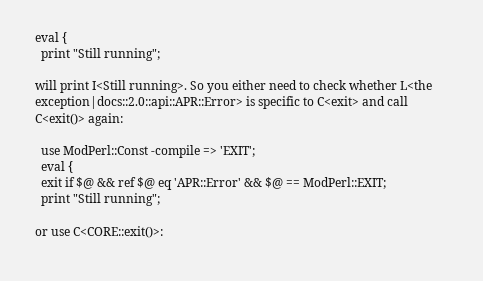eval {
  print "Still running";

will print I<Still running>. So you either need to check whether L<the
exception|docs::2.0::api::APR::Error> is specific to C<exit> and call
C<exit()> again:

  use ModPerl::Const -compile => 'EXIT';
  eval {
  exit if $@ && ref $@ eq 'APR::Error' && $@ == ModPerl::EXIT;
  print "Still running";

or use C<CORE::exit()>: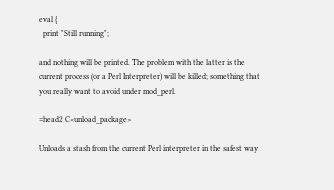eval {
  print "Still running";

and nothing will be printed. The problem with the latter is the
current process (or a Perl Interpreter) will be killed; something that
you really want to avoid under mod_perl.

=head2 C<unload_package>

Unloads a stash from the current Perl interpreter in the safest way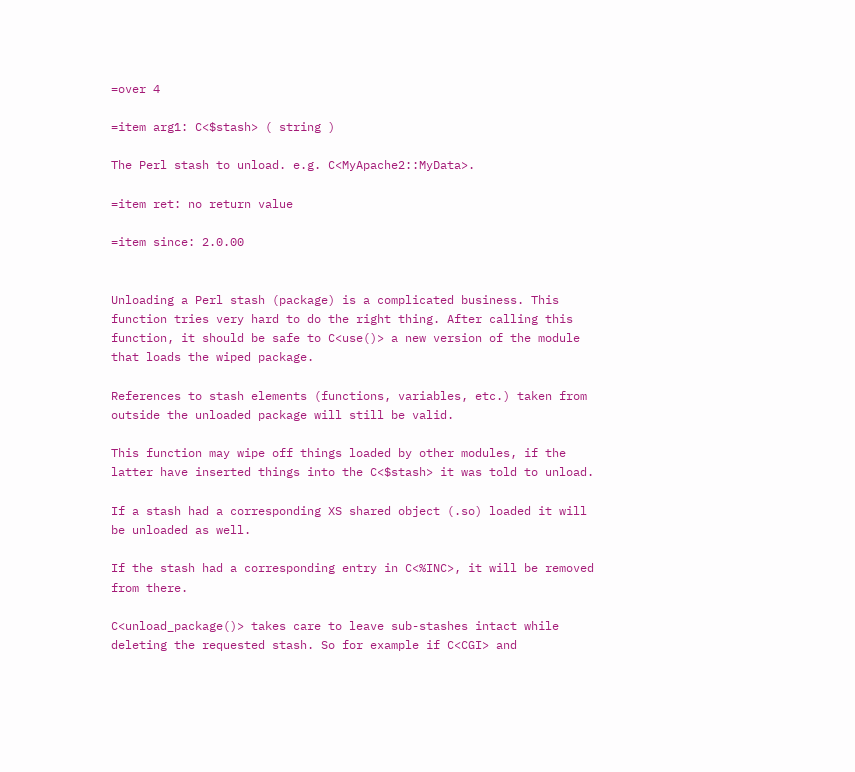=over 4

=item arg1: C<$stash> ( string )

The Perl stash to unload. e.g. C<MyApache2::MyData>.

=item ret: no return value

=item since: 2.0.00


Unloading a Perl stash (package) is a complicated business. This
function tries very hard to do the right thing. After calling this
function, it should be safe to C<use()> a new version of the module
that loads the wiped package.

References to stash elements (functions, variables, etc.) taken from
outside the unloaded package will still be valid.

This function may wipe off things loaded by other modules, if the
latter have inserted things into the C<$stash> it was told to unload.

If a stash had a corresponding XS shared object (.so) loaded it will
be unloaded as well.

If the stash had a corresponding entry in C<%INC>, it will be removed
from there.

C<unload_package()> takes care to leave sub-stashes intact while
deleting the requested stash. So for example if C<CGI> and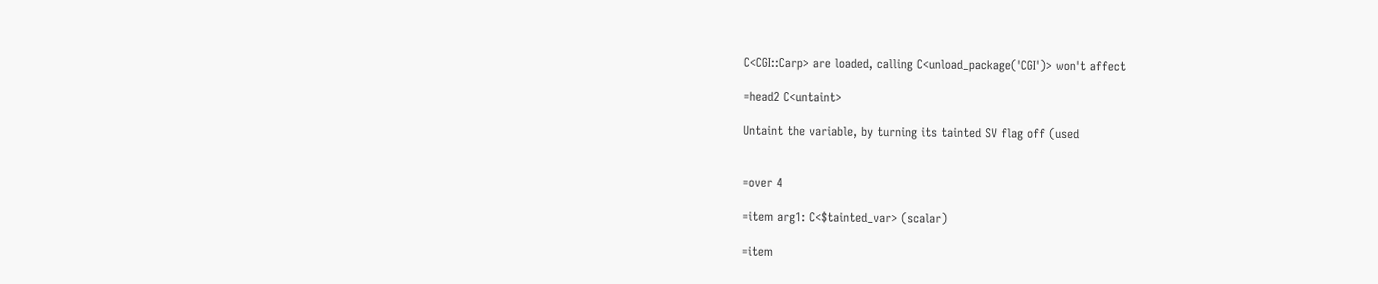C<CGI::Carp> are loaded, calling C<unload_package('CGI')> won't affect

=head2 C<untaint>

Untaint the variable, by turning its tainted SV flag off (used


=over 4

=item arg1: C<$tainted_var> (scalar)

=item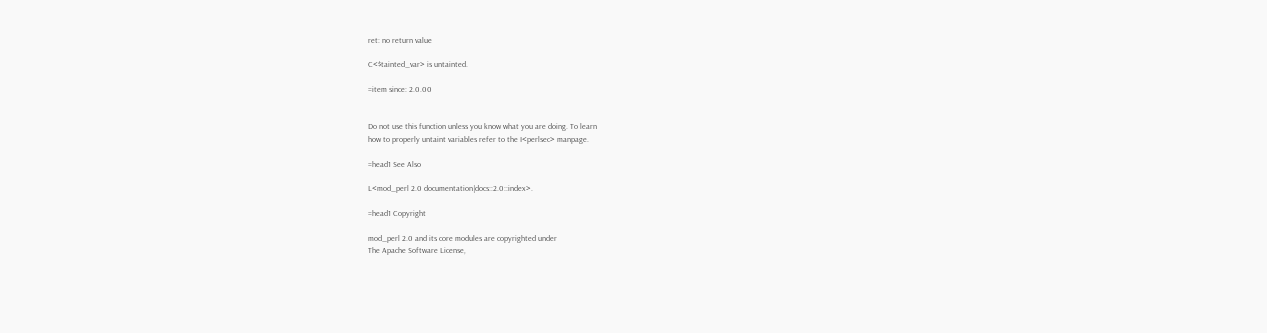ret: no return value

C<$tainted_var> is untainted.

=item since: 2.0.00


Do not use this function unless you know what you are doing. To learn
how to properly untaint variables refer to the I<perlsec> manpage.

=head1 See Also

L<mod_perl 2.0 documentation|docs::2.0::index>.

=head1 Copyright

mod_perl 2.0 and its core modules are copyrighted under
The Apache Software License,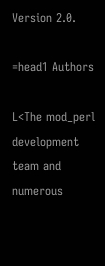Version 2.0.

=head1 Authors

L<The mod_perl development team and numerous